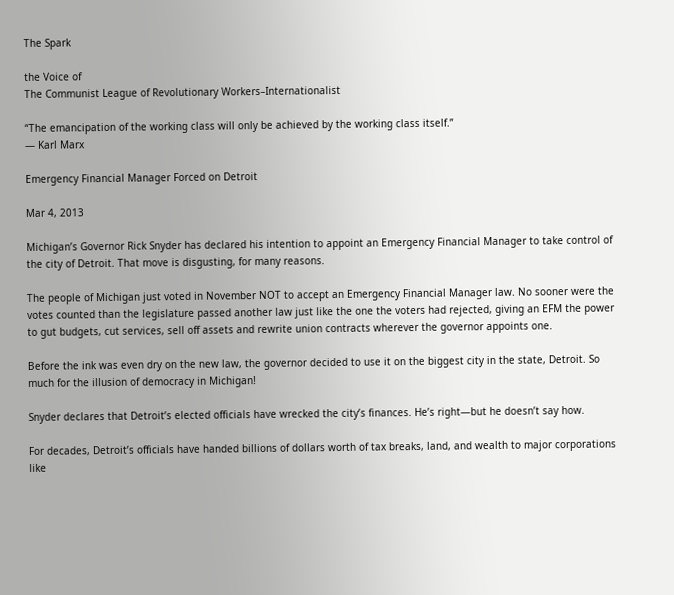The Spark

the Voice of
The Communist League of Revolutionary Workers–Internationalist

“The emancipation of the working class will only be achieved by the working class itself.”
— Karl Marx

Emergency Financial Manager Forced on Detroit

Mar 4, 2013

Michigan’s Governor Rick Snyder has declared his intention to appoint an Emergency Financial Manager to take control of the city of Detroit. That move is disgusting, for many reasons.

The people of Michigan just voted in November NOT to accept an Emergency Financial Manager law. No sooner were the votes counted than the legislature passed another law just like the one the voters had rejected, giving an EFM the power to gut budgets, cut services, sell off assets and rewrite union contracts wherever the governor appoints one.

Before the ink was even dry on the new law, the governor decided to use it on the biggest city in the state, Detroit. So much for the illusion of democracy in Michigan!

Snyder declares that Detroit’s elected officials have wrecked the city’s finances. He’s right—but he doesn’t say how.

For decades, Detroit’s officials have handed billions of dollars worth of tax breaks, land, and wealth to major corporations like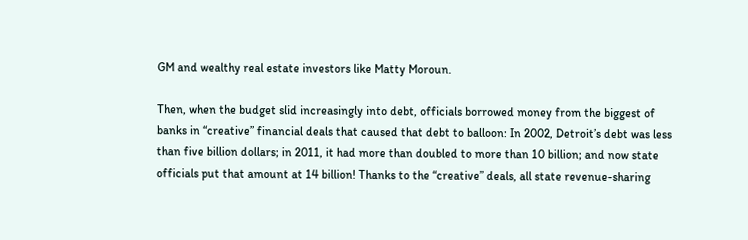GM and wealthy real estate investors like Matty Moroun.

Then, when the budget slid increasingly into debt, officials borrowed money from the biggest of banks in “creative” financial deals that caused that debt to balloon: In 2002, Detroit’s debt was less than five billion dollars; in 2011, it had more than doubled to more than 10 billion; and now state officials put that amount at 14 billion! Thanks to the “creative” deals, all state revenue-sharing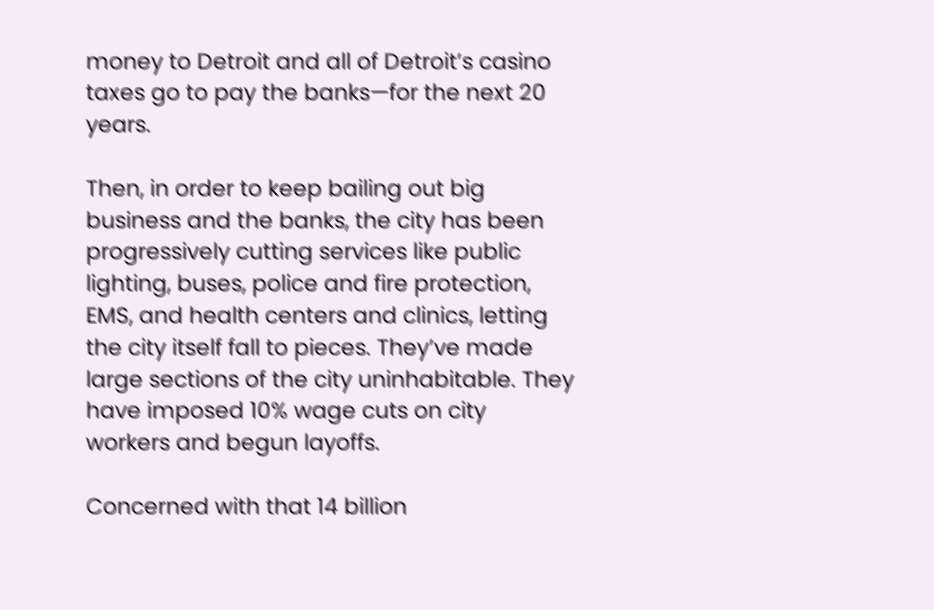money to Detroit and all of Detroit’s casino taxes go to pay the banks—for the next 20 years.

Then, in order to keep bailing out big business and the banks, the city has been progressively cutting services like public lighting, buses, police and fire protection, EMS, and health centers and clinics, letting the city itself fall to pieces. They’ve made large sections of the city uninhabitable. They have imposed 10% wage cuts on city workers and begun layoffs.

Concerned with that 14 billion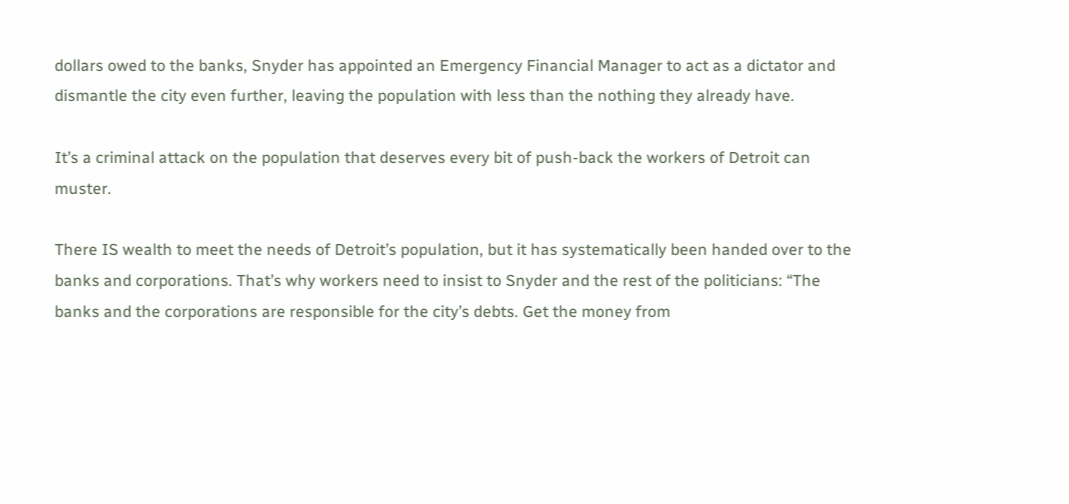dollars owed to the banks, Snyder has appointed an Emergency Financial Manager to act as a dictator and dismantle the city even further, leaving the population with less than the nothing they already have.

It’s a criminal attack on the population that deserves every bit of push-back the workers of Detroit can muster.

There IS wealth to meet the needs of Detroit’s population, but it has systematically been handed over to the banks and corporations. That’s why workers need to insist to Snyder and the rest of the politicians: “The banks and the corporations are responsible for the city’s debts. Get the money from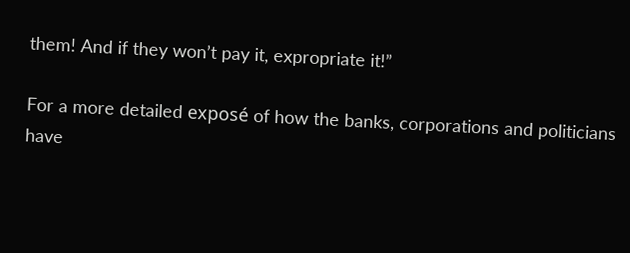them! And if they won’t pay it, expropriate it!”

For a more detailed exposé of how the banks, corporations and politicians have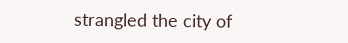strangled the city of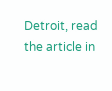Detroit, read the article in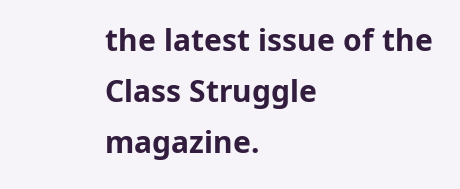the latest issue of the Class Struggle magazine.